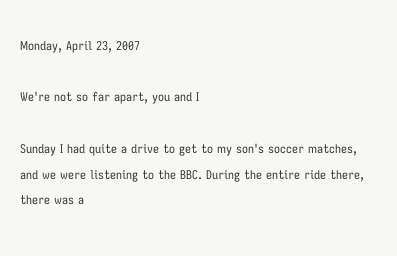Monday, April 23, 2007

We're not so far apart, you and I

Sunday I had quite a drive to get to my son's soccer matches, and we were listening to the BBC. During the entire ride there, there was a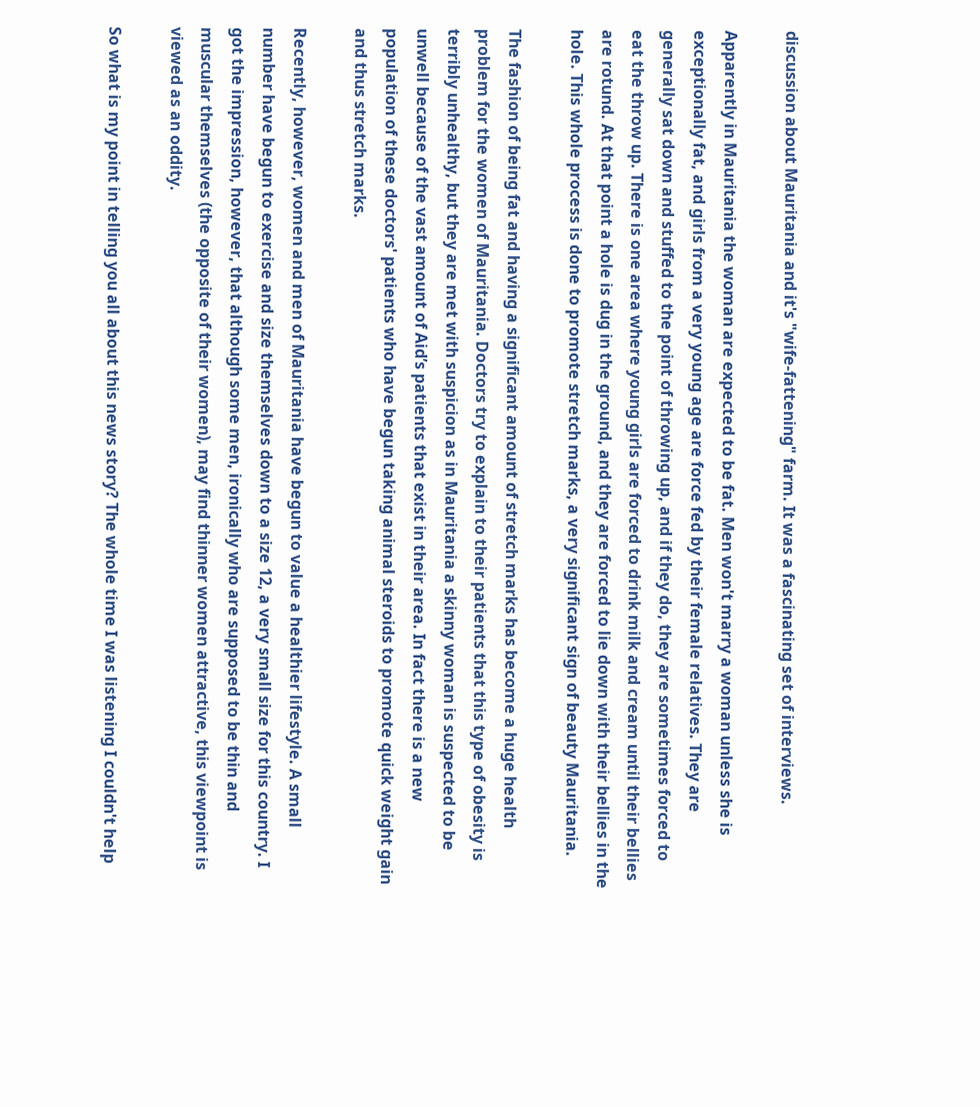discussion about Mauritania and it's "wife-fattening" farm. It was a fascinating set of interviews.

Apparently in Mauritania the woman are expected to be fat. Men won't marry a woman unless she is exceptionally fat, and girls from a very young age are force fed by their female relatives. They are generally sat down and stuffed to the point of throwing up, and if they do, they are sometimes forced to eat the throw up. There is one area where young girls are forced to drink milk and cream until their bellies are rotund. At that point a hole is dug in the ground, and they are forced to lie down with their bellies in the hole. This whole process is done to promote stretch marks, a very significant sign of beauty Mauritania.

The fashion of being fat and having a significant amount of stretch marks has become a huge health problem for the women of Mauritania. Doctors try to explain to their patients that this type of obesity is terribly unhealthy, but they are met with suspicion as in Mauritania a skinny woman is suspected to be unwell because of the vast amount of Aid’s patients that exist in their area. In fact there is a new population of these doctors' patients who have begun taking animal steroids to promote quick weight gain and thus stretch marks.

Recently, however, women and men of Mauritania have begun to value a healthier lifestyle. A small number have begun to exercise and size themselves down to a size 12, a very small size for this country. I got the impression, however, that although some men, ironically who are supposed to be thin and muscular themselves (the opposite of their women), may find thinner women attractive, this viewpoint is viewed as an oddity.

So what is my point in telling you all about this news story? The whole time I was listening I couldn't help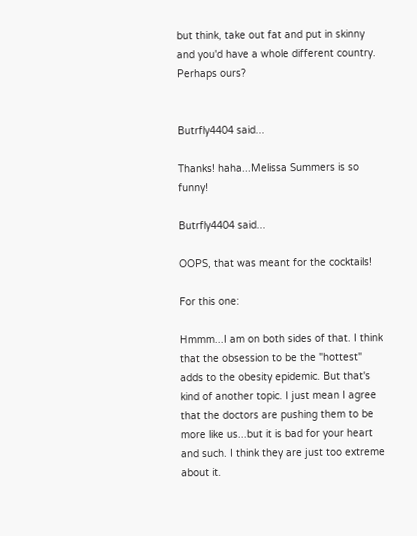but think, take out fat and put in skinny and you'd have a whole different country. Perhaps ours?


Butrfly4404 said...

Thanks! haha...Melissa Summers is so funny!

Butrfly4404 said...

OOPS, that was meant for the cocktails!

For this one:

Hmmm...I am on both sides of that. I think that the obsession to be the "hottest" adds to the obesity epidemic. But that's kind of another topic. I just mean I agree that the doctors are pushing them to be more like us...but it is bad for your heart and such. I think they are just too extreme about it.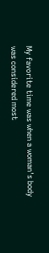My favorite time was when a woman's body was considered most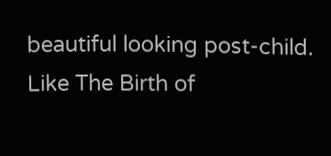beautiful looking post-child. Like The Birth of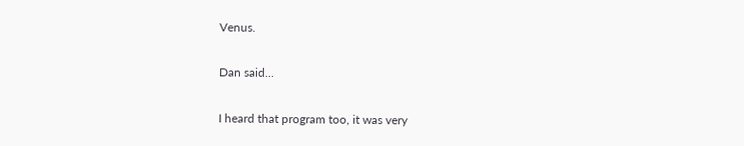Venus.

Dan said...

I heard that program too, it was very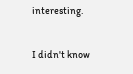interesting.

I didn't know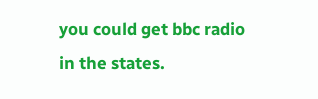you could get bbc radio in the states.